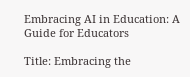Embracing AI in Education: A Guide for Educators

Title: Embracing the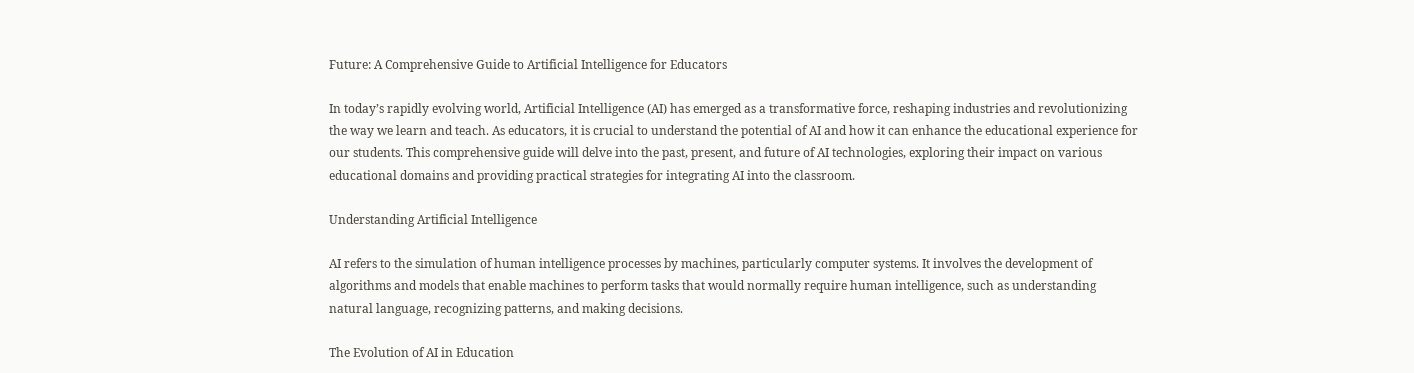Future: A Comprehensive Guide to Artificial Intelligence for Educators

In today’s rapidly evolving world, Artificial Intelligence (AI) has emerged as a transformative force, reshaping industries and revolutionizing the way we learn and teach. As educators, it is crucial to understand the potential of AI and how it can enhance the educational experience for our students. This comprehensive guide will delve into the past, present, and future of AI technologies, exploring their impact on various educational domains and providing practical strategies for integrating AI into the classroom.

Understanding Artificial Intelligence

AI refers to the simulation of human intelligence processes by machines, particularly computer systems. It involves the development of algorithms and models that enable machines to perform tasks that would normally require human intelligence, such as understanding natural language, recognizing patterns, and making decisions.

The Evolution of AI in Education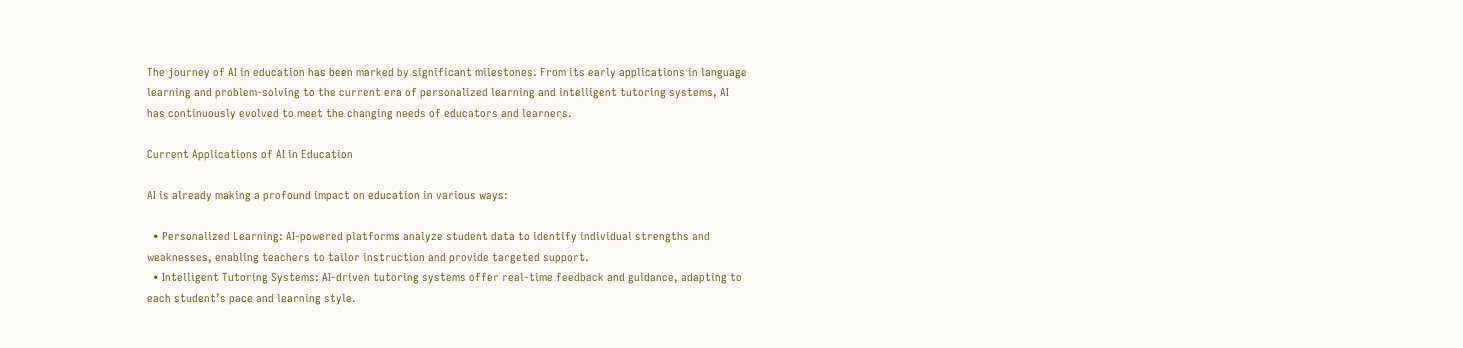The journey of AI in education has been marked by significant milestones. From its early applications in language learning and problem-solving to the current era of personalized learning and intelligent tutoring systems, AI has continuously evolved to meet the changing needs of educators and learners.

Current Applications of AI in Education

AI is already making a profound impact on education in various ways:

  • Personalized Learning: AI-powered platforms analyze student data to identify individual strengths and weaknesses, enabling teachers to tailor instruction and provide targeted support.
  • Intelligent Tutoring Systems: AI-driven tutoring systems offer real-time feedback and guidance, adapting to each student’s pace and learning style.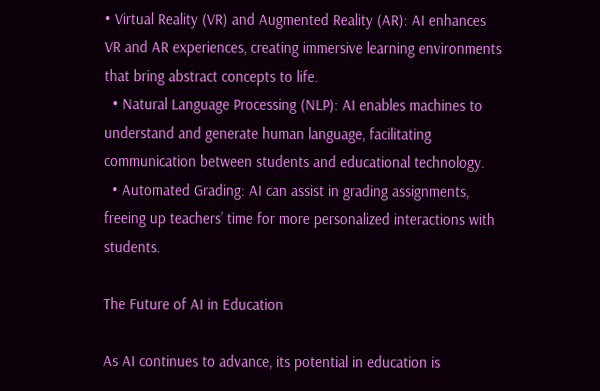• Virtual Reality (VR) and Augmented Reality (AR): AI enhances VR and AR experiences, creating immersive learning environments that bring abstract concepts to life.
  • Natural Language Processing (NLP): AI enables machines to understand and generate human language, facilitating communication between students and educational technology.
  • Automated Grading: AI can assist in grading assignments, freeing up teachers’ time for more personalized interactions with students.

The Future of AI in Education

As AI continues to advance, its potential in education is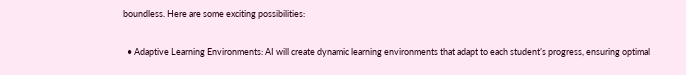boundless. Here are some exciting possibilities:

  • Adaptive Learning Environments: AI will create dynamic learning environments that adapt to each student’s progress, ensuring optimal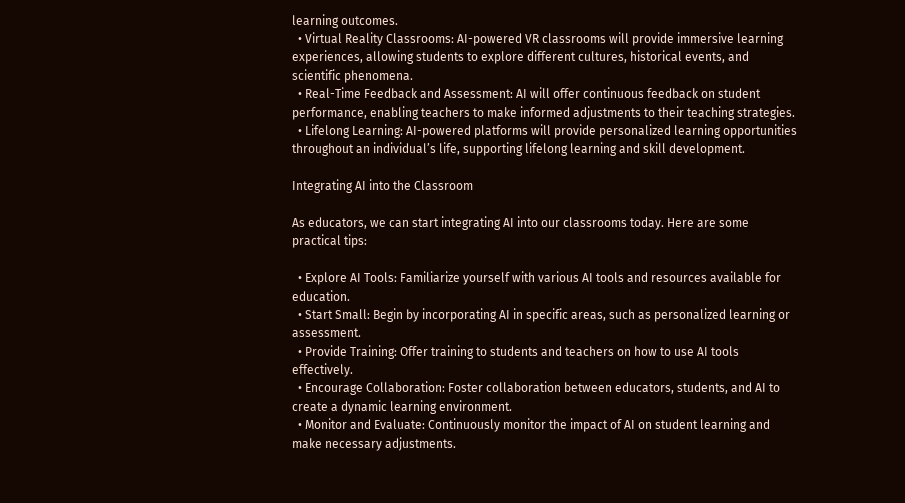learning outcomes.
  • Virtual Reality Classrooms: AI-powered VR classrooms will provide immersive learning experiences, allowing students to explore different cultures, historical events, and scientific phenomena.
  • Real-Time Feedback and Assessment: AI will offer continuous feedback on student performance, enabling teachers to make informed adjustments to their teaching strategies.
  • Lifelong Learning: AI-powered platforms will provide personalized learning opportunities throughout an individual’s life, supporting lifelong learning and skill development.

Integrating AI into the Classroom

As educators, we can start integrating AI into our classrooms today. Here are some practical tips:

  • Explore AI Tools: Familiarize yourself with various AI tools and resources available for education.
  • Start Small: Begin by incorporating AI in specific areas, such as personalized learning or assessment.
  • Provide Training: Offer training to students and teachers on how to use AI tools effectively.
  • Encourage Collaboration: Foster collaboration between educators, students, and AI to create a dynamic learning environment.
  • Monitor and Evaluate: Continuously monitor the impact of AI on student learning and make necessary adjustments.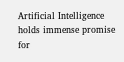Artificial Intelligence holds immense promise for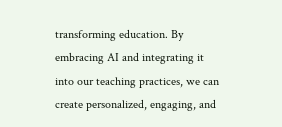transforming education. By embracing AI and integrating it into our teaching practices, we can create personalized, engaging, and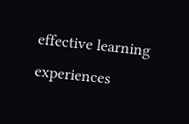effective learning experiences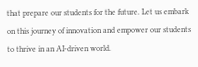that prepare our students for the future. Let us embark on this journey of innovation and empower our students to thrive in an AI-driven world.